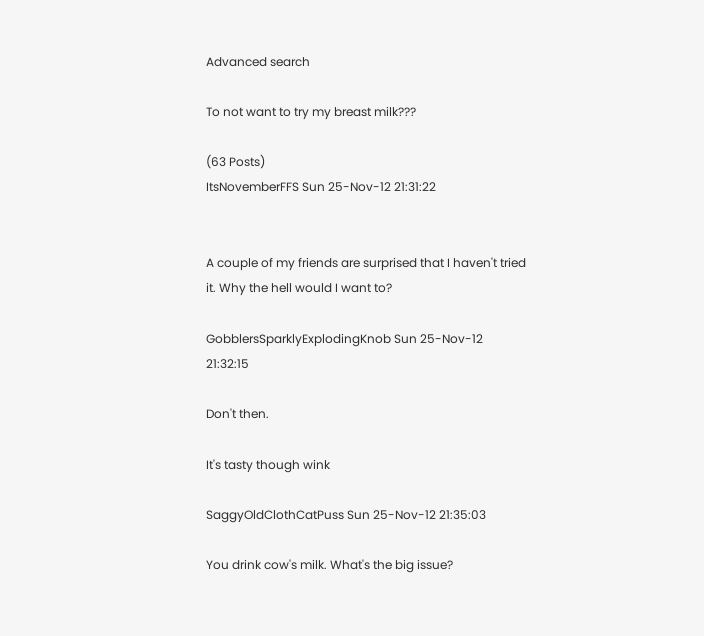Advanced search

To not want to try my breast milk???

(63 Posts)
ItsNovemberFFS Sun 25-Nov-12 21:31:22


A couple of my friends are surprised that I haven't tried it. Why the hell would I want to?

GobblersSparklyExplodingKnob Sun 25-Nov-12 21:32:15

Don't then.

It's tasty though wink

SaggyOldClothCatPuss Sun 25-Nov-12 21:35:03

You drink cow's milk. What's the big issue?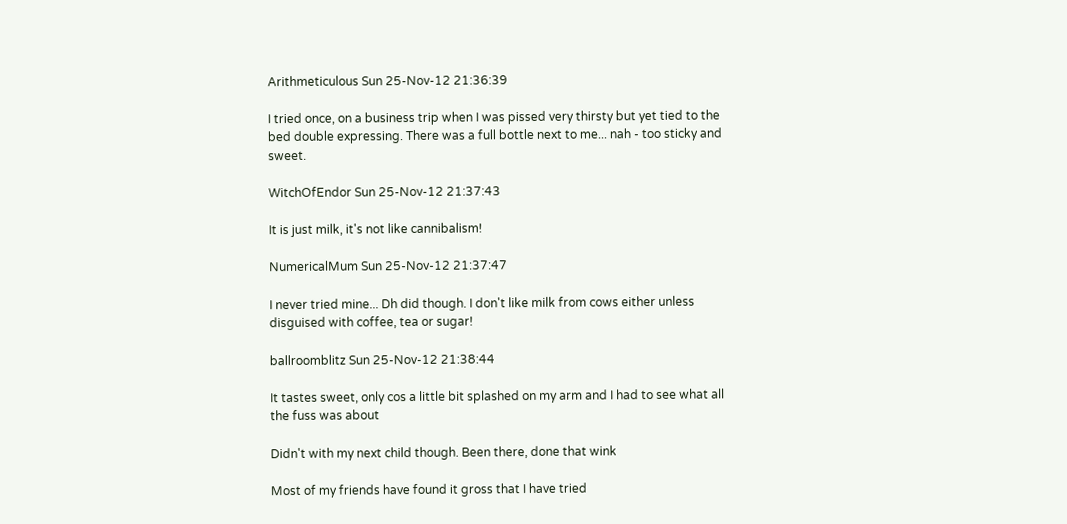Arithmeticulous Sun 25-Nov-12 21:36:39

I tried once, on a business trip when I was pissed very thirsty but yet tied to the bed double expressing. There was a full bottle next to me... nah - too sticky and sweet.

WitchOfEndor Sun 25-Nov-12 21:37:43

It is just milk, it's not like cannibalism!

NumericalMum Sun 25-Nov-12 21:37:47

I never tried mine... Dh did though. I don't like milk from cows either unless disguised with coffee, tea or sugar!

ballroomblitz Sun 25-Nov-12 21:38:44

It tastes sweet, only cos a little bit splashed on my arm and I had to see what all the fuss was about

Didn't with my next child though. Been there, done that wink

Most of my friends have found it gross that I have tried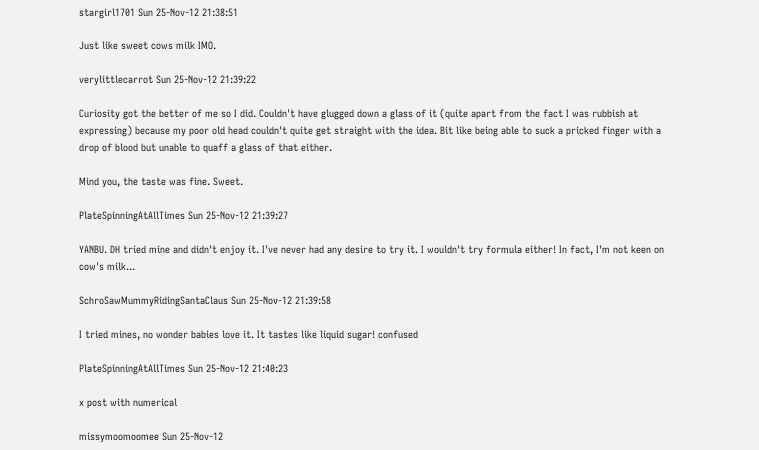stargirl1701 Sun 25-Nov-12 21:38:51

Just like sweet cows milk IMO.

verylittlecarrot Sun 25-Nov-12 21:39:22

Curiosity got the better of me so I did. Couldn't have glugged down a glass of it (quite apart from the fact I was rubbish at expressing) because my poor old head couldn't quite get straight with the idea. Bit like being able to suck a pricked finger with a drop of blood but unable to quaff a glass of that either.

Mind you, the taste was fine. Sweet.

PlateSpinningAtAllTimes Sun 25-Nov-12 21:39:27

YANBU. DH tried mine and didn't enjoy it. I've never had any desire to try it. I wouldn't try formula either! In fact, I'm not keen on cow's milk...

SchroSawMummyRidingSantaClaus Sun 25-Nov-12 21:39:58

I tried mines, no wonder babies love it. It tastes like liquid sugar! confused

PlateSpinningAtAllTimes Sun 25-Nov-12 21:40:23

x post with numerical

missymoomoomee Sun 25-Nov-12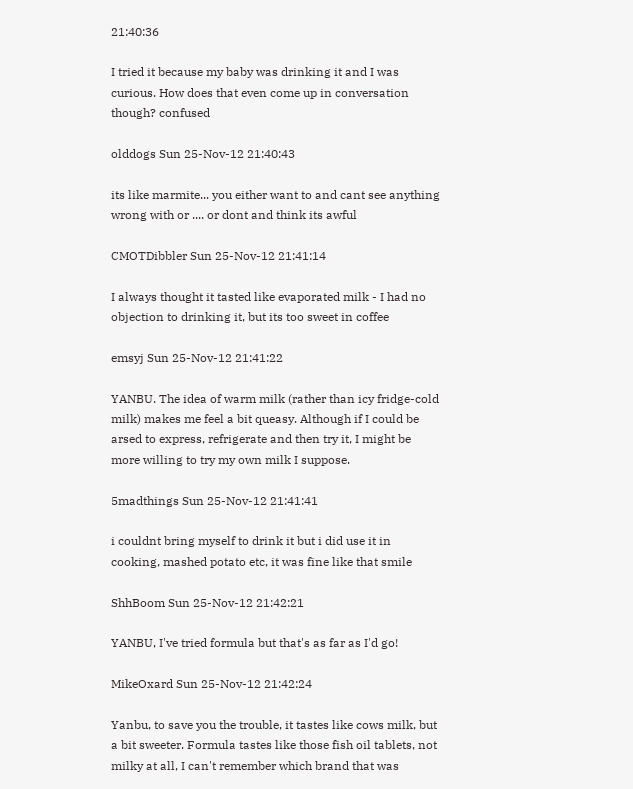21:40:36

I tried it because my baby was drinking it and I was curious. How does that even come up in conversation though? confused

olddogs Sun 25-Nov-12 21:40:43

its like marmite... you either want to and cant see anything wrong with or .... or dont and think its awful

CMOTDibbler Sun 25-Nov-12 21:41:14

I always thought it tasted like evaporated milk - I had no objection to drinking it, but its too sweet in coffee

emsyj Sun 25-Nov-12 21:41:22

YANBU. The idea of warm milk (rather than icy fridge-cold milk) makes me feel a bit queasy. Although if I could be arsed to express, refrigerate and then try it, I might be more willing to try my own milk I suppose.

5madthings Sun 25-Nov-12 21:41:41

i couldnt bring myself to drink it but i did use it in cooking, mashed potato etc, it was fine like that smile

ShhBoom Sun 25-Nov-12 21:42:21

YANBU, I've tried formula but that's as far as I'd go!

MikeOxard Sun 25-Nov-12 21:42:24

Yanbu, to save you the trouble, it tastes like cows milk, but a bit sweeter. Formula tastes like those fish oil tablets, not milky at all, I can't remember which brand that was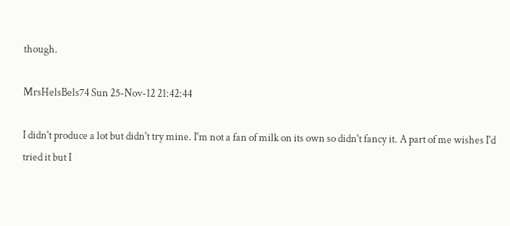though.

MrsHelsBels74 Sun 25-Nov-12 21:42:44

I didn't produce a lot but didn't try mine. I'm not a fan of milk on its own so didn't fancy it. A part of me wishes I'd tried it but I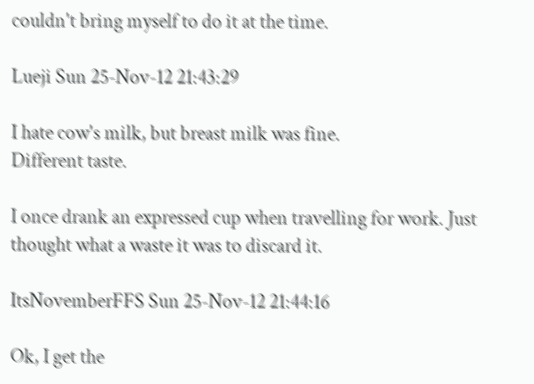couldn't bring myself to do it at the time.

Lueji Sun 25-Nov-12 21:43:29

I hate cow's milk, but breast milk was fine.
Different taste.

I once drank an expressed cup when travelling for work. Just thought what a waste it was to discard it.

ItsNovemberFFS Sun 25-Nov-12 21:44:16

Ok, I get the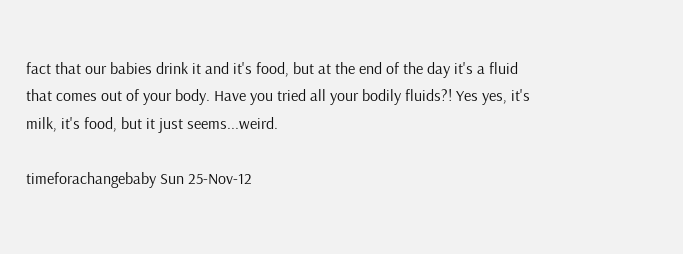fact that our babies drink it and it's food, but at the end of the day it's a fluid that comes out of your body. Have you tried all your bodily fluids?! Yes yes, it's milk, it's food, but it just seems...weird.

timeforachangebaby Sun 25-Nov-12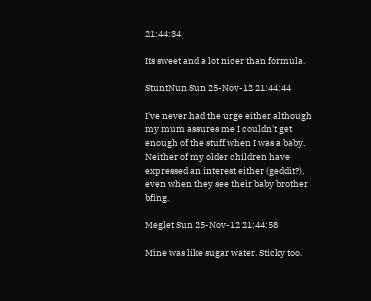21:44:34

Its sweet and a lot nicer than formula.

StuntNun Sun 25-Nov-12 21:44:44

I've never had the urge either although my mum assures me I couldn't get enough of the stuff when I was a baby. Neither of my older children have expressed an interest either (geddit?), even when they see their baby brother bfing.

Meglet Sun 25-Nov-12 21:44:58

Mine was like sugar water. Sticky too.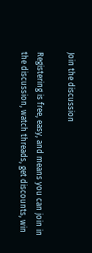Join the discussion

Registering is free, easy, and means you can join in the discussion, watch threads, get discounts, win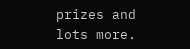prizes and lots more.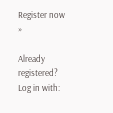Register now »

Already registered? Log in with: